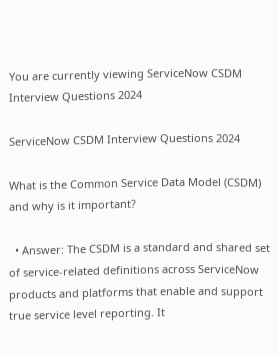You are currently viewing ServiceNow CSDM Interview Questions 2024

ServiceNow CSDM Interview Questions 2024

What is the Common Service Data Model (CSDM) and why is it important?

  • Answer: The CSDM is a standard and shared set of service-related definitions across ServiceNow products and platforms that enable and support true service level reporting. It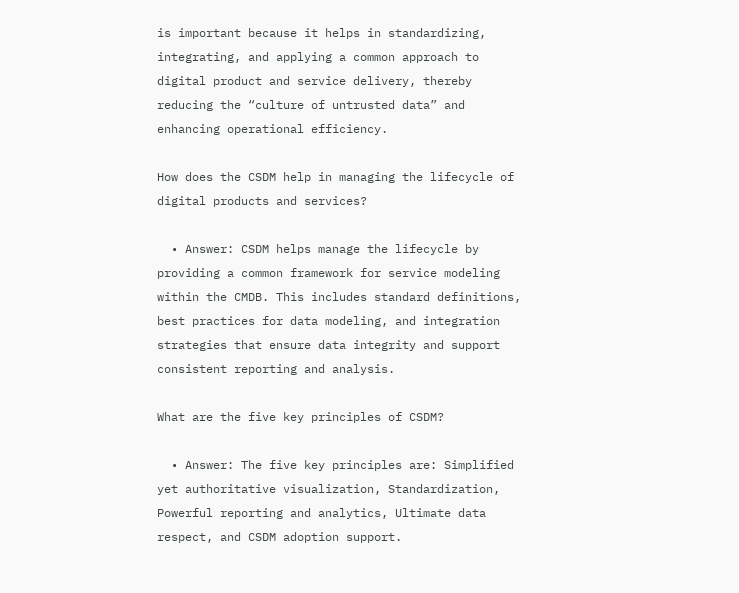is important because it helps in standardizing, integrating, and applying a common approach to digital product and service delivery, thereby reducing the “culture of untrusted data” and enhancing operational efficiency.

How does the CSDM help in managing the lifecycle of digital products and services?

  • Answer: CSDM helps manage the lifecycle by providing a common framework for service modeling within the CMDB. This includes standard definitions, best practices for data modeling, and integration strategies that ensure data integrity and support consistent reporting and analysis.

What are the five key principles of CSDM?

  • Answer: The five key principles are: Simplified yet authoritative visualization, Standardization, Powerful reporting and analytics, Ultimate data respect, and CSDM adoption support.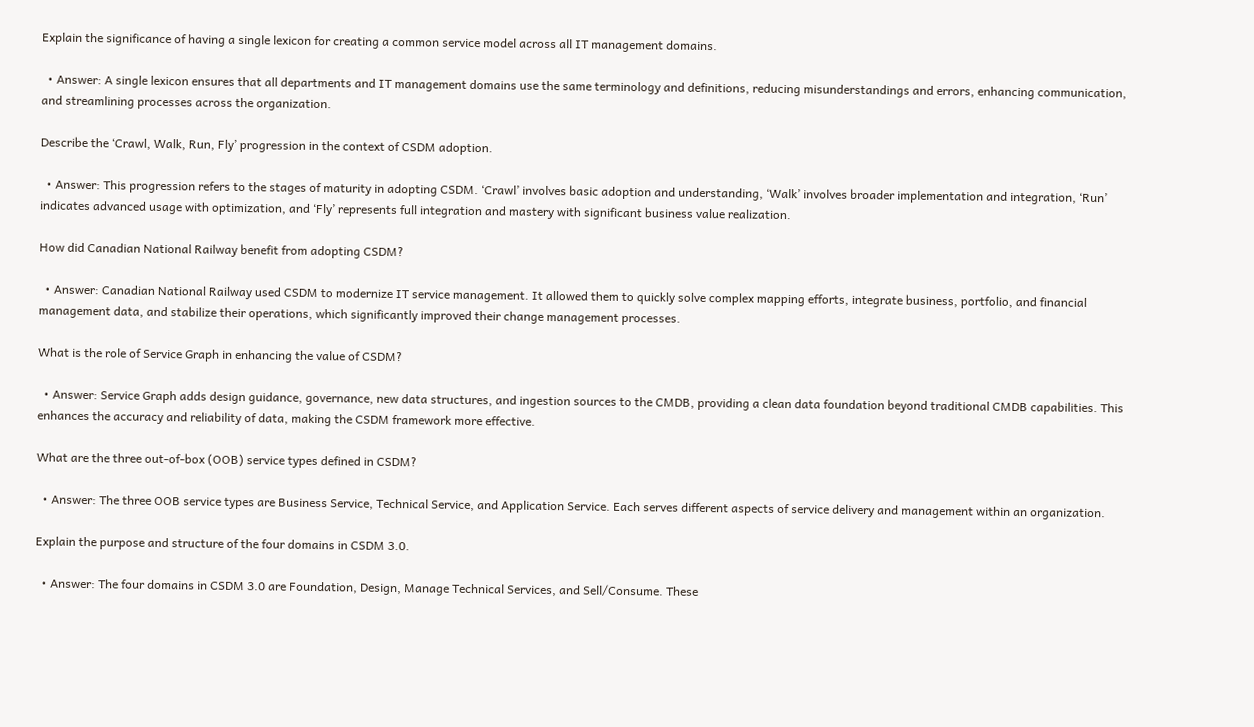Explain the significance of having a single lexicon for creating a common service model across all IT management domains.

  • Answer: A single lexicon ensures that all departments and IT management domains use the same terminology and definitions, reducing misunderstandings and errors, enhancing communication, and streamlining processes across the organization.

Describe the ‘Crawl, Walk, Run, Fly’ progression in the context of CSDM adoption.

  • Answer: This progression refers to the stages of maturity in adopting CSDM. ‘Crawl’ involves basic adoption and understanding, ‘Walk’ involves broader implementation and integration, ‘Run’ indicates advanced usage with optimization, and ‘Fly’ represents full integration and mastery with significant business value realization.

How did Canadian National Railway benefit from adopting CSDM?

  • Answer: Canadian National Railway used CSDM to modernize IT service management. It allowed them to quickly solve complex mapping efforts, integrate business, portfolio, and financial management data, and stabilize their operations, which significantly improved their change management processes.

What is the role of Service Graph in enhancing the value of CSDM?

  • Answer: Service Graph adds design guidance, governance, new data structures, and ingestion sources to the CMDB, providing a clean data foundation beyond traditional CMDB capabilities. This enhances the accuracy and reliability of data, making the CSDM framework more effective.

What are the three out-of-box (OOB) service types defined in CSDM?

  • Answer: The three OOB service types are Business Service, Technical Service, and Application Service. Each serves different aspects of service delivery and management within an organization.

Explain the purpose and structure of the four domains in CSDM 3.0.

  • Answer: The four domains in CSDM 3.0 are Foundation, Design, Manage Technical Services, and Sell/Consume. These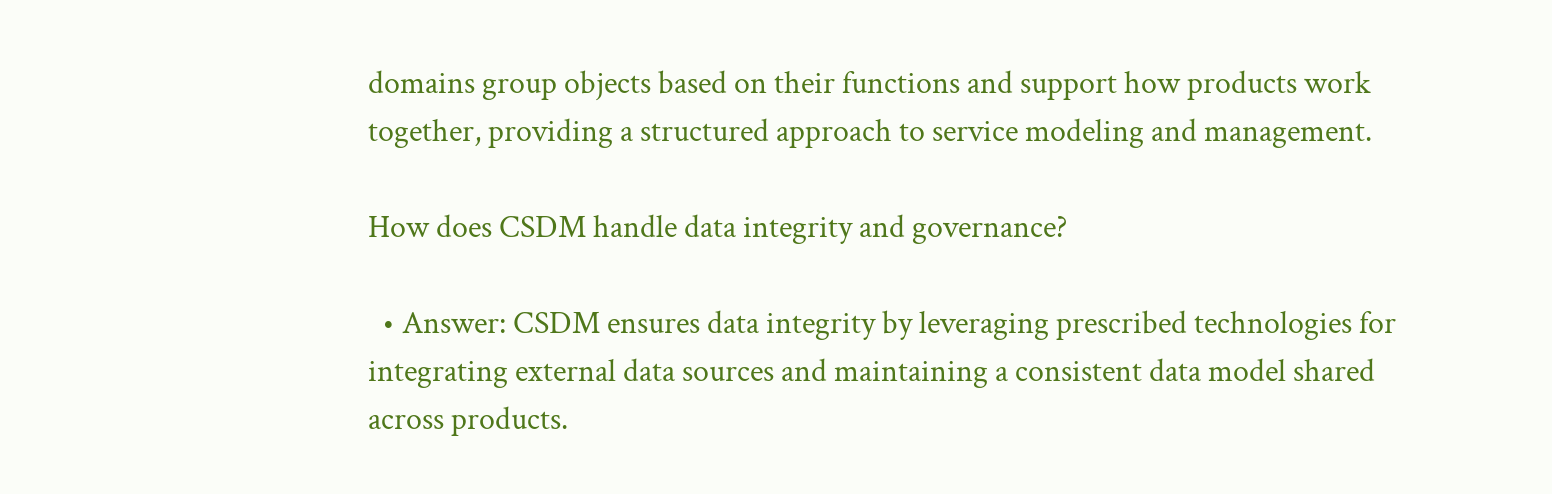domains group objects based on their functions and support how products work together, providing a structured approach to service modeling and management.

How does CSDM handle data integrity and governance?

  • Answer: CSDM ensures data integrity by leveraging prescribed technologies for integrating external data sources and maintaining a consistent data model shared across products.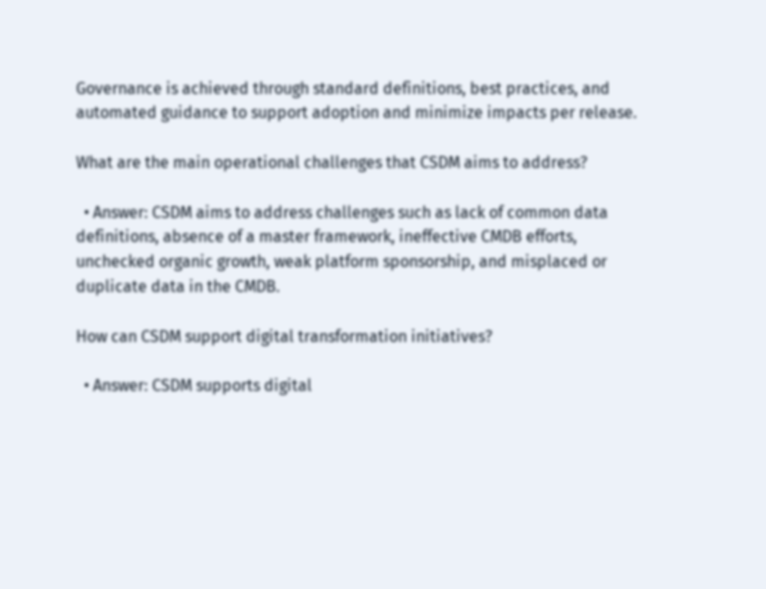Governance is achieved through standard definitions, best practices, and automated guidance to support adoption and minimize impacts per release.

What are the main operational challenges that CSDM aims to address?

  • Answer: CSDM aims to address challenges such as lack of common data definitions, absence of a master framework, ineffective CMDB efforts, unchecked organic growth, weak platform sponsorship, and misplaced or duplicate data in the CMDB.

How can CSDM support digital transformation initiatives?

  • Answer: CSDM supports digital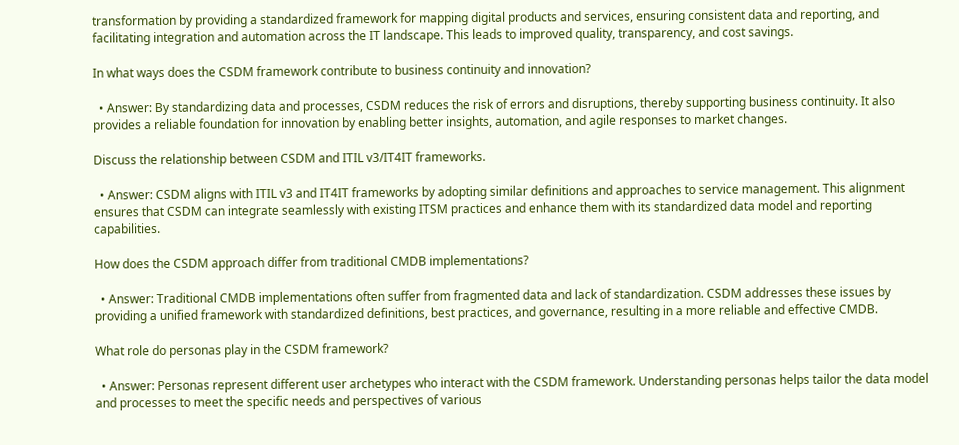transformation by providing a standardized framework for mapping digital products and services, ensuring consistent data and reporting, and facilitating integration and automation across the IT landscape. This leads to improved quality, transparency, and cost savings.

In what ways does the CSDM framework contribute to business continuity and innovation?

  • Answer: By standardizing data and processes, CSDM reduces the risk of errors and disruptions, thereby supporting business continuity. It also provides a reliable foundation for innovation by enabling better insights, automation, and agile responses to market changes.

Discuss the relationship between CSDM and ITIL v3/IT4IT frameworks.

  • Answer: CSDM aligns with ITIL v3 and IT4IT frameworks by adopting similar definitions and approaches to service management. This alignment ensures that CSDM can integrate seamlessly with existing ITSM practices and enhance them with its standardized data model and reporting capabilities.

How does the CSDM approach differ from traditional CMDB implementations?

  • Answer: Traditional CMDB implementations often suffer from fragmented data and lack of standardization. CSDM addresses these issues by providing a unified framework with standardized definitions, best practices, and governance, resulting in a more reliable and effective CMDB.

What role do personas play in the CSDM framework?

  • Answer: Personas represent different user archetypes who interact with the CSDM framework. Understanding personas helps tailor the data model and processes to meet the specific needs and perspectives of various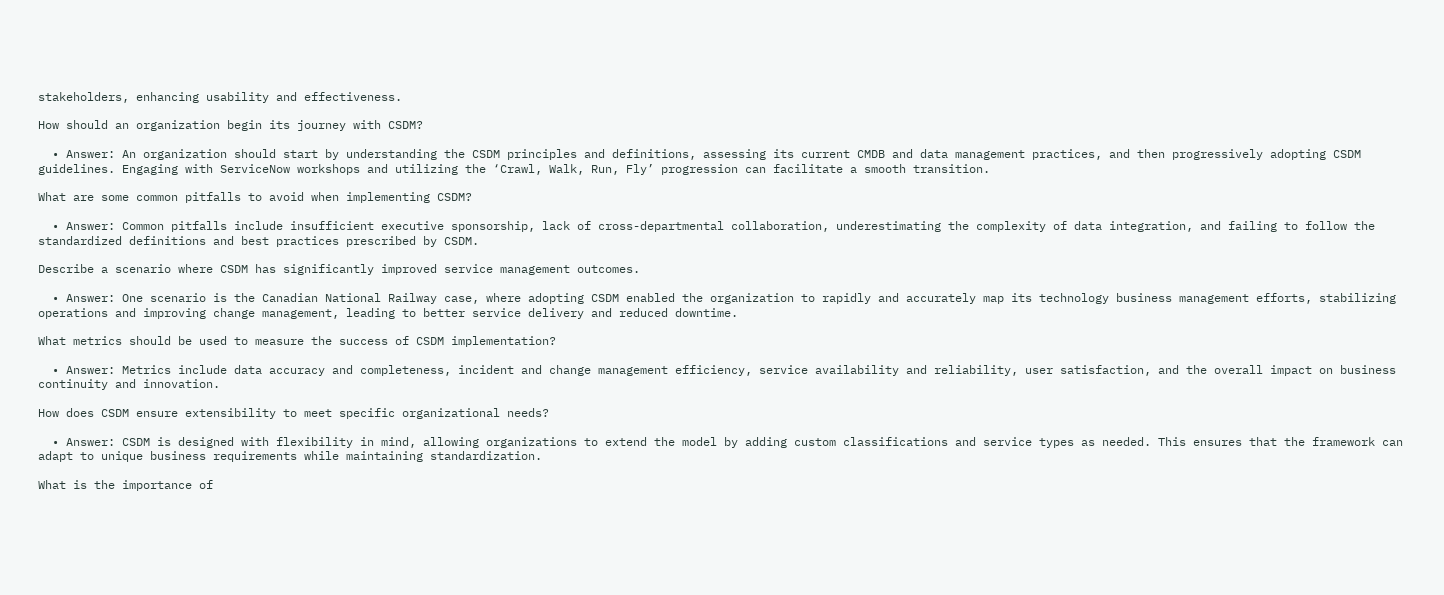stakeholders, enhancing usability and effectiveness.

How should an organization begin its journey with CSDM?

  • Answer: An organization should start by understanding the CSDM principles and definitions, assessing its current CMDB and data management practices, and then progressively adopting CSDM guidelines. Engaging with ServiceNow workshops and utilizing the ‘Crawl, Walk, Run, Fly’ progression can facilitate a smooth transition.

What are some common pitfalls to avoid when implementing CSDM?

  • Answer: Common pitfalls include insufficient executive sponsorship, lack of cross-departmental collaboration, underestimating the complexity of data integration, and failing to follow the standardized definitions and best practices prescribed by CSDM.

Describe a scenario where CSDM has significantly improved service management outcomes.

  • Answer: One scenario is the Canadian National Railway case, where adopting CSDM enabled the organization to rapidly and accurately map its technology business management efforts, stabilizing operations and improving change management, leading to better service delivery and reduced downtime.

What metrics should be used to measure the success of CSDM implementation?

  • Answer: Metrics include data accuracy and completeness, incident and change management efficiency, service availability and reliability, user satisfaction, and the overall impact on business continuity and innovation.

How does CSDM ensure extensibility to meet specific organizational needs?

  • Answer: CSDM is designed with flexibility in mind, allowing organizations to extend the model by adding custom classifications and service types as needed. This ensures that the framework can adapt to unique business requirements while maintaining standardization.

What is the importance of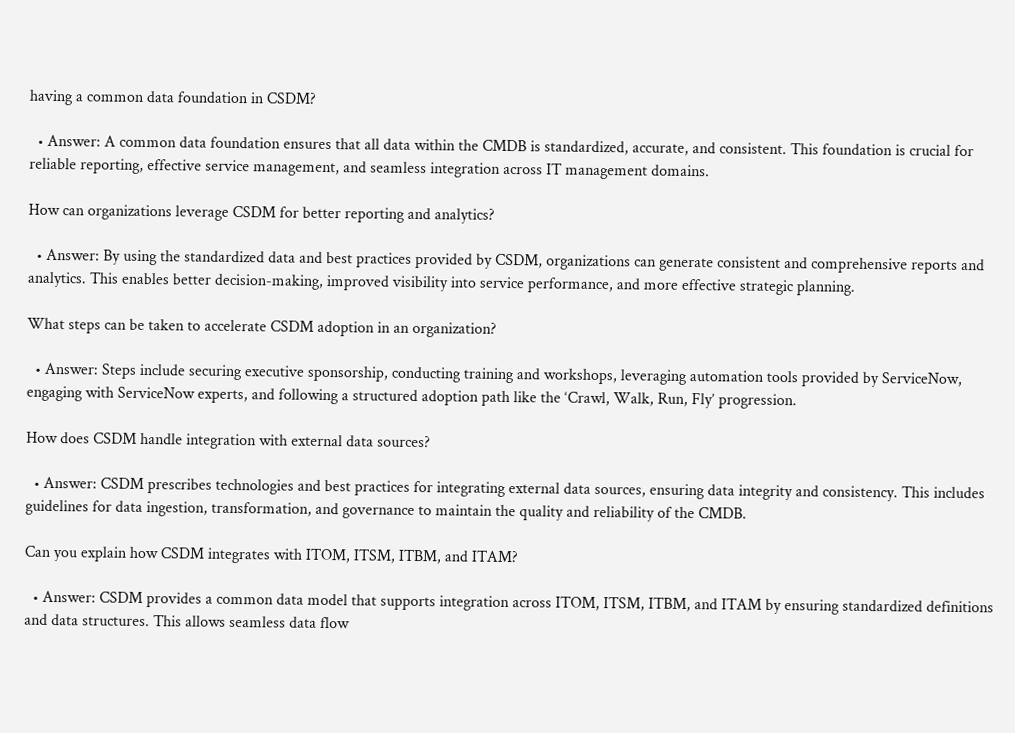having a common data foundation in CSDM?

  • Answer: A common data foundation ensures that all data within the CMDB is standardized, accurate, and consistent. This foundation is crucial for reliable reporting, effective service management, and seamless integration across IT management domains.

How can organizations leverage CSDM for better reporting and analytics?

  • Answer: By using the standardized data and best practices provided by CSDM, organizations can generate consistent and comprehensive reports and analytics. This enables better decision-making, improved visibility into service performance, and more effective strategic planning.

What steps can be taken to accelerate CSDM adoption in an organization?

  • Answer: Steps include securing executive sponsorship, conducting training and workshops, leveraging automation tools provided by ServiceNow, engaging with ServiceNow experts, and following a structured adoption path like the ‘Crawl, Walk, Run, Fly’ progression.

How does CSDM handle integration with external data sources?

  • Answer: CSDM prescribes technologies and best practices for integrating external data sources, ensuring data integrity and consistency. This includes guidelines for data ingestion, transformation, and governance to maintain the quality and reliability of the CMDB.

Can you explain how CSDM integrates with ITOM, ITSM, ITBM, and ITAM?

  • Answer: CSDM provides a common data model that supports integration across ITOM, ITSM, ITBM, and ITAM by ensuring standardized definitions and data structures. This allows seamless data flow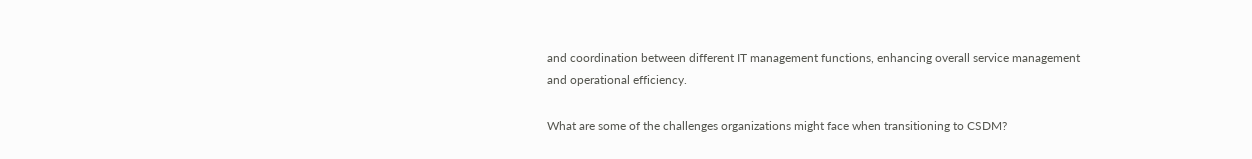and coordination between different IT management functions, enhancing overall service management and operational efficiency.

What are some of the challenges organizations might face when transitioning to CSDM?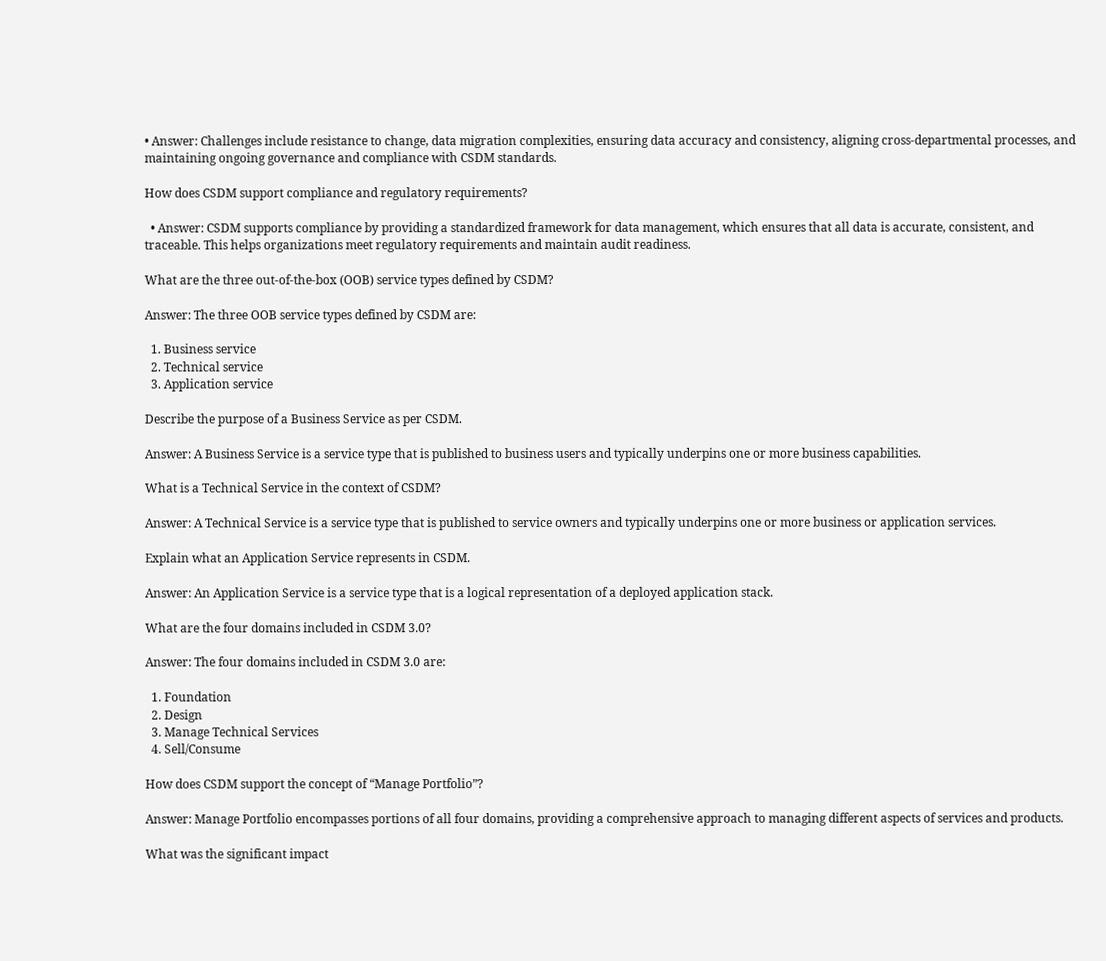• Answer: Challenges include resistance to change, data migration complexities, ensuring data accuracy and consistency, aligning cross-departmental processes, and maintaining ongoing governance and compliance with CSDM standards.

How does CSDM support compliance and regulatory requirements?

  • Answer: CSDM supports compliance by providing a standardized framework for data management, which ensures that all data is accurate, consistent, and traceable. This helps organizations meet regulatory requirements and maintain audit readiness.

What are the three out-of-the-box (OOB) service types defined by CSDM?

Answer: The three OOB service types defined by CSDM are:

  1. Business service
  2. Technical service
  3. Application service

Describe the purpose of a Business Service as per CSDM.

Answer: A Business Service is a service type that is published to business users and typically underpins one or more business capabilities.

What is a Technical Service in the context of CSDM?

Answer: A Technical Service is a service type that is published to service owners and typically underpins one or more business or application services.

Explain what an Application Service represents in CSDM.

Answer: An Application Service is a service type that is a logical representation of a deployed application stack.

What are the four domains included in CSDM 3.0?

Answer: The four domains included in CSDM 3.0 are:

  1. Foundation
  2. Design
  3. Manage Technical Services
  4. Sell/Consume

How does CSDM support the concept of “Manage Portfolio”?

Answer: Manage Portfolio encompasses portions of all four domains, providing a comprehensive approach to managing different aspects of services and products.

What was the significant impact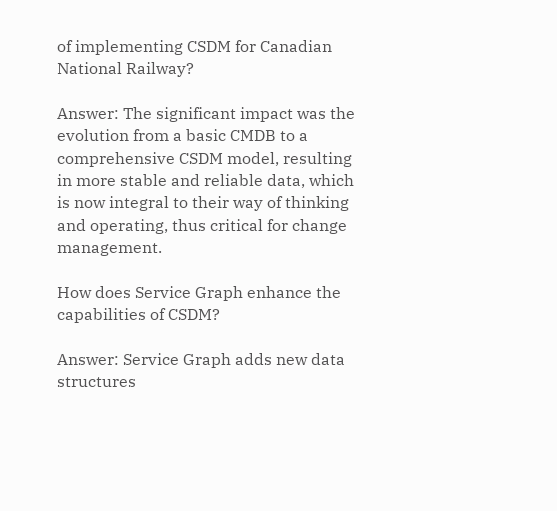of implementing CSDM for Canadian National Railway?

Answer: The significant impact was the evolution from a basic CMDB to a comprehensive CSDM model, resulting in more stable and reliable data, which is now integral to their way of thinking and operating, thus critical for change management.

How does Service Graph enhance the capabilities of CSDM?

Answer: Service Graph adds new data structures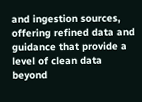and ingestion sources, offering refined data and guidance that provide a level of clean data beyond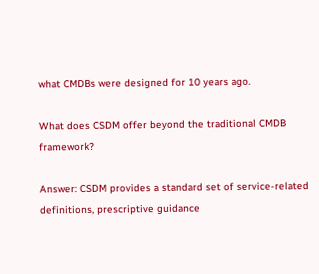what CMDBs were designed for 10 years ago.

What does CSDM offer beyond the traditional CMDB framework?

Answer: CSDM provides a standard set of service-related definitions, prescriptive guidance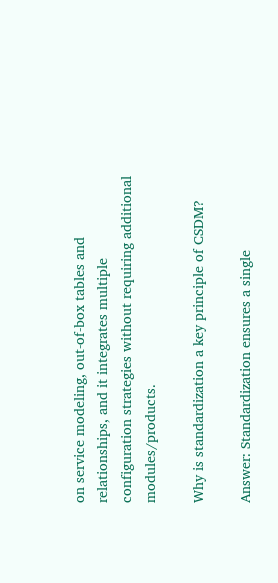on service modeling, out-of-box tables and relationships, and it integrates multiple configuration strategies without requiring additional modules/products.

Why is standardization a key principle of CSDM?

Answer: Standardization ensures a single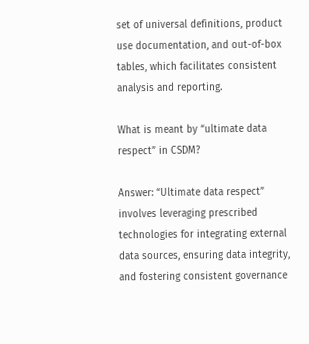set of universal definitions, product use documentation, and out-of-box tables, which facilitates consistent analysis and reporting.

What is meant by “ultimate data respect” in CSDM?

Answer: “Ultimate data respect” involves leveraging prescribed technologies for integrating external data sources, ensuring data integrity, and fostering consistent governance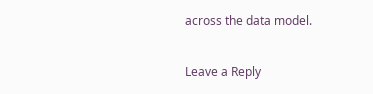across the data model.

Leave a Reply